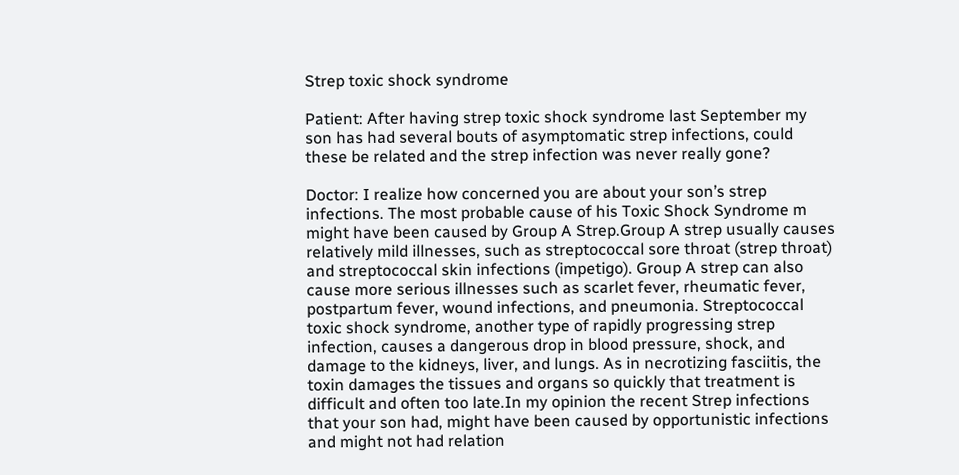Strep toxic shock syndrome

Patient: After having strep toxic shock syndrome last September my son has had several bouts of asymptomatic strep infections, could these be related and the strep infection was never really gone?

Doctor: I realize how concerned you are about your son’s strep infections. The most probable cause of his Toxic Shock Syndrome m might have been caused by Group A Strep.Group A strep usually causes relatively mild illnesses, such as streptococcal sore throat (strep throat) and streptococcal skin infections (impetigo). Group A strep can also cause more serious illnesses such as scarlet fever, rheumatic fever, postpartum fever, wound infections, and pneumonia. Streptococcal toxic shock syndrome, another type of rapidly progressing strep infection, causes a dangerous drop in blood pressure, shock, and damage to the kidneys, liver, and lungs. As in necrotizing fasciitis, the toxin damages the tissues and organs so quickly that treatment is difficult and often too late.In my opinion the recent Strep infections that your son had, might have been caused by opportunistic infections and might not had relation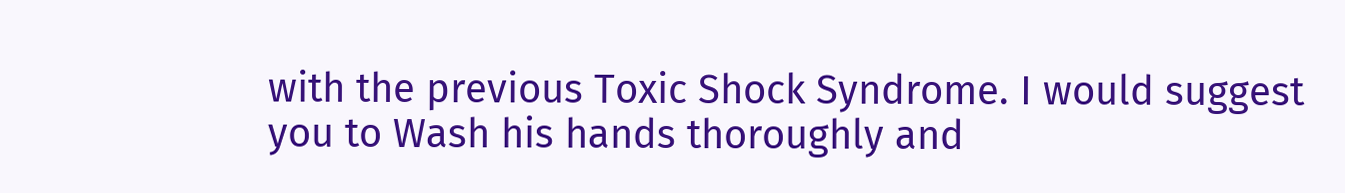with the previous Toxic Shock Syndrome. I would suggest you to Wash his hands thoroughly and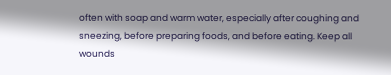often with soap and warm water, especially after coughing and sneezing, before preparing foods, and before eating. Keep all wounds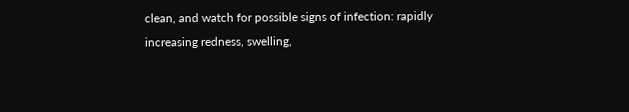clean, and watch for possible signs of infection: rapidly increasing redness, swelling,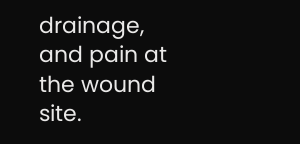drainage, and pain at the wound site.